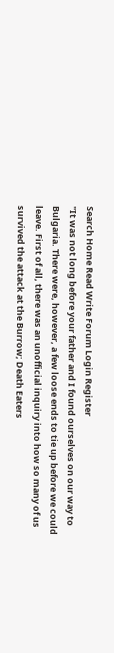Search Home Read Write Forum Login Register
"It was not long before your father and I found ourselves on our way to Bulgaria. There were, however, a few loose ends to tie up before we could leave. First of all, there was an unofficial inquiry into how so many of us survived the attack at the Burrow; Death Eaters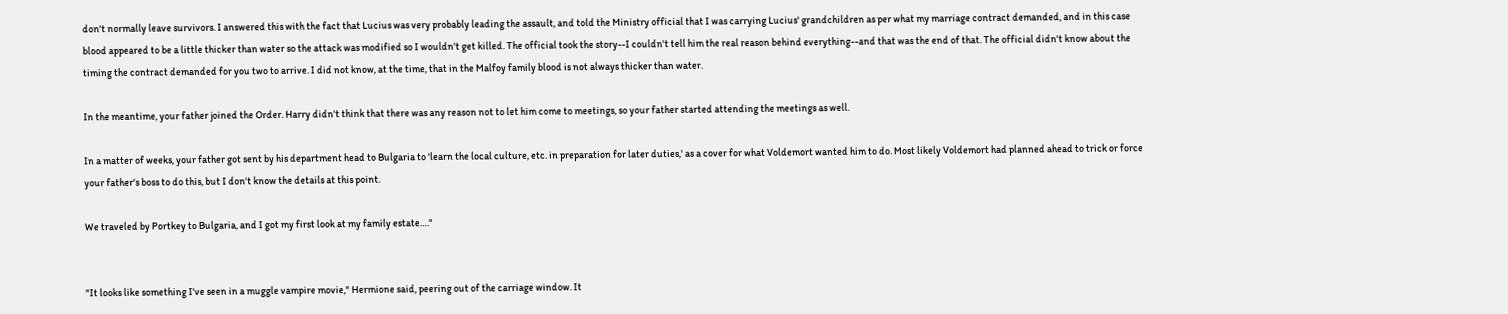don't normally leave survivors. I answered this with the fact that Lucius was very probably leading the assault, and told the Ministry official that I was carrying Lucius' grandchildren as per what my marriage contract demanded, and in this case blood appeared to be a little thicker than water so the attack was modified so I wouldn't get killed. The official took the story--I couldn't tell him the real reason behind everything--and that was the end of that. The official didn't know about the timing the contract demanded for you two to arrive. I did not know, at the time, that in the Malfoy family blood is not always thicker than water.

In the meantime, your father joined the Order. Harry didn't think that there was any reason not to let him come to meetings, so your father started attending the meetings as well.

In a matter of weeks, your father got sent by his department head to Bulgaria to 'learn the local culture, etc. in preparation for later duties,' as a cover for what Voldemort wanted him to do. Most likely Voldemort had planned ahead to trick or force your father's boss to do this, but I don't know the details at this point.

We traveled by Portkey to Bulgaria, and I got my first look at my family estate…."


"It looks like something I've seen in a muggle vampire movie," Hermione said, peering out of the carriage window. It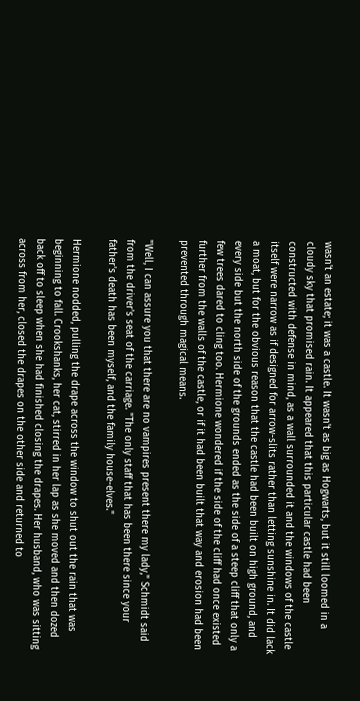wasn't an estate; it was a castle. It wasn't as big as Hogwarts, but it still loomed in a cloudy sky that promised rain. It appeared that this particular castle had been constructed with defense in mind, as a wall surrounded it and the windows of the castle itself were narrow as if designed for arrow-slits rather than letting sunshine in. It did lack a moat, but for the obvious reason that the castle had been built on high ground, and every side but the north side of the grounds ended as the side of a steep cliff that only a few trees dared to cling too. Hermione wondered if the side of the cliff had once existed further from the walls of the castle, or if it had been built that way and erosion had been prevented through magical means.

"Well, I can assure you that there are no vampires present there my lady," Schmidt said from the driver's seat of the carriage. "The only staff that has been there since your father's death has been myself, and the family house-elves."

Hermione nodded, pulling the drape across the window to shut out the rain that was beginning to fall. Crookshanks, her cat, stirred in her lap as she moved and then dozed back off to sleep when she had finished closing the drapes. Her husband, who was sitting across from her, closed the drapes on the other side and returned to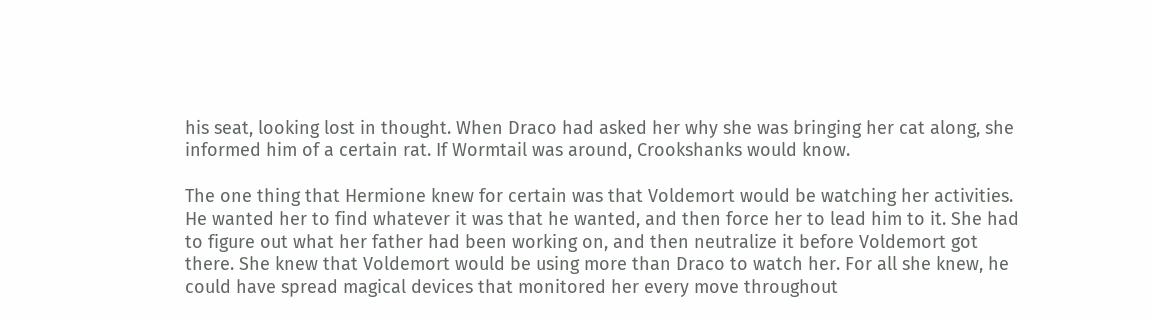his seat, looking lost in thought. When Draco had asked her why she was bringing her cat along, she informed him of a certain rat. If Wormtail was around, Crookshanks would know.

The one thing that Hermione knew for certain was that Voldemort would be watching her activities. He wanted her to find whatever it was that he wanted, and then force her to lead him to it. She had to figure out what her father had been working on, and then neutralize it before Voldemort got there. She knew that Voldemort would be using more than Draco to watch her. For all she knew, he could have spread magical devices that monitored her every move throughout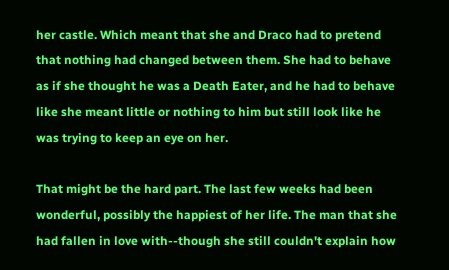her castle. Which meant that she and Draco had to pretend that nothing had changed between them. She had to behave as if she thought he was a Death Eater, and he had to behave like she meant little or nothing to him but still look like he was trying to keep an eye on her.

That might be the hard part. The last few weeks had been wonderful, possibly the happiest of her life. The man that she had fallen in love with--though she still couldn't explain how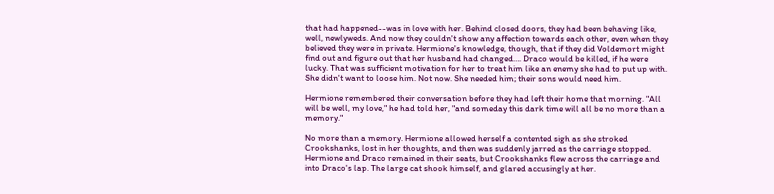that had happened--was in love with her. Behind closed doors, they had been behaving like, well, newlyweds. And now they couldn't show any affection towards each other, even when they believed they were in private. Hermione's knowledge, though, that if they did Voldemort might find out and figure out that her husband had changed…. Draco would be killed, if he were lucky. That was sufficient motivation for her to treat him like an enemy she had to put up with. She didn't want to loose him. Not now. She needed him; their sons would need him.

Hermione remembered their conversation before they had left their home that morning. "All will be well, my love," he had told her, "and someday this dark time will all be no more than a memory."

No more than a memory. Hermione allowed herself a contented sigh as she stroked Crookshanks, lost in her thoughts, and then was suddenly jarred as the carriage stopped. Hermione and Draco remained in their seats, but Crookshanks flew across the carriage and into Draco's lap. The large cat shook himself, and glared accusingly at her.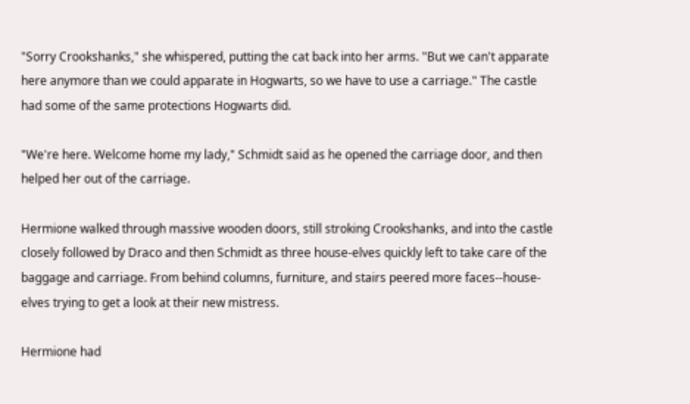"Sorry Crookshanks," she whispered, putting the cat back into her arms. "But we can't apparate here anymore than we could apparate in Hogwarts, so we have to use a carriage." The castle had some of the same protections Hogwarts did.

"We're here. Welcome home my lady," Schmidt said as he opened the carriage door, and then helped her out of the carriage.

Hermione walked through massive wooden doors, still stroking Crookshanks, and into the castle closely followed by Draco and then Schmidt as three house-elves quickly left to take care of the baggage and carriage. From behind columns, furniture, and stairs peered more faces--house-elves trying to get a look at their new mistress.

Hermione had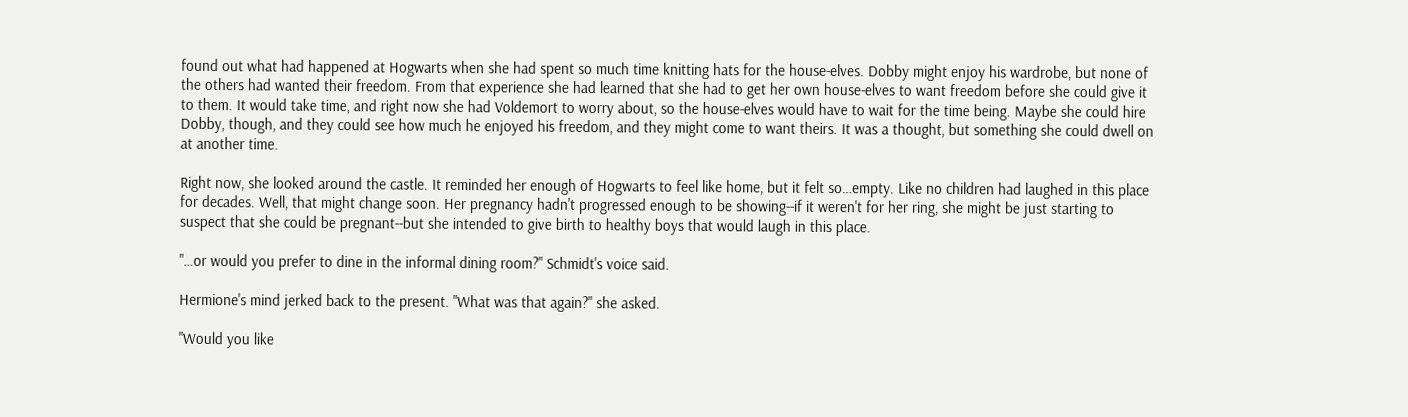found out what had happened at Hogwarts when she had spent so much time knitting hats for the house-elves. Dobby might enjoy his wardrobe, but none of the others had wanted their freedom. From that experience she had learned that she had to get her own house-elves to want freedom before she could give it to them. It would take time, and right now she had Voldemort to worry about, so the house-elves would have to wait for the time being. Maybe she could hire Dobby, though, and they could see how much he enjoyed his freedom, and they might come to want theirs. It was a thought, but something she could dwell on at another time.

Right now, she looked around the castle. It reminded her enough of Hogwarts to feel like home, but it felt so…empty. Like no children had laughed in this place for decades. Well, that might change soon. Her pregnancy hadn't progressed enough to be showing--if it weren't for her ring, she might be just starting to suspect that she could be pregnant--but she intended to give birth to healthy boys that would laugh in this place.

"…or would you prefer to dine in the informal dining room?" Schmidt's voice said.

Hermione's mind jerked back to the present. "What was that again?" she asked.

"Would you like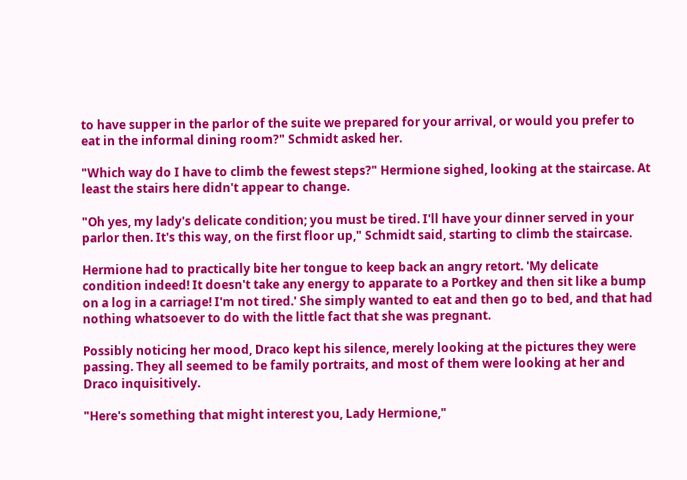to have supper in the parlor of the suite we prepared for your arrival, or would you prefer to eat in the informal dining room?" Schmidt asked her.

"Which way do I have to climb the fewest steps?" Hermione sighed, looking at the staircase. At least the stairs here didn't appear to change.

"Oh yes, my lady's delicate condition; you must be tired. I'll have your dinner served in your parlor then. It's this way, on the first floor up," Schmidt said, starting to climb the staircase.

Hermione had to practically bite her tongue to keep back an angry retort. 'My delicate condition indeed! It doesn't take any energy to apparate to a Portkey and then sit like a bump on a log in a carriage! I'm not tired.' She simply wanted to eat and then go to bed, and that had nothing whatsoever to do with the little fact that she was pregnant.

Possibly noticing her mood, Draco kept his silence, merely looking at the pictures they were passing. They all seemed to be family portraits, and most of them were looking at her and Draco inquisitively.

"Here's something that might interest you, Lady Hermione,"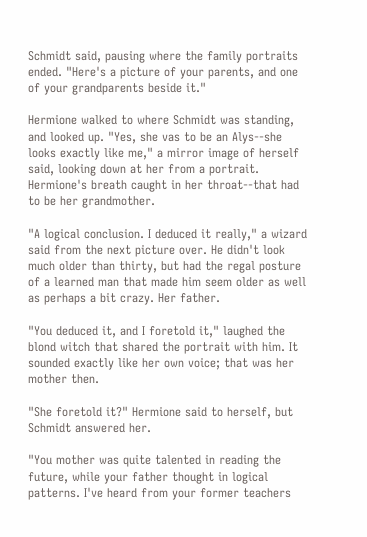Schmidt said, pausing where the family portraits ended. "Here's a picture of your parents, and one of your grandparents beside it."

Hermione walked to where Schmidt was standing, and looked up. "Yes, she vas to be an Alys--she looks exactly like me," a mirror image of herself said, looking down at her from a portrait. Hermione's breath caught in her throat--that had to be her grandmother.

"A logical conclusion. I deduced it really," a wizard said from the next picture over. He didn't look much older than thirty, but had the regal posture of a learned man that made him seem older as well as perhaps a bit crazy. Her father.

"You deduced it, and I foretold it," laughed the blond witch that shared the portrait with him. It sounded exactly like her own voice; that was her mother then.

"She foretold it?" Hermione said to herself, but Schmidt answered her.

"You mother was quite talented in reading the future, while your father thought in logical patterns. I've heard from your former teachers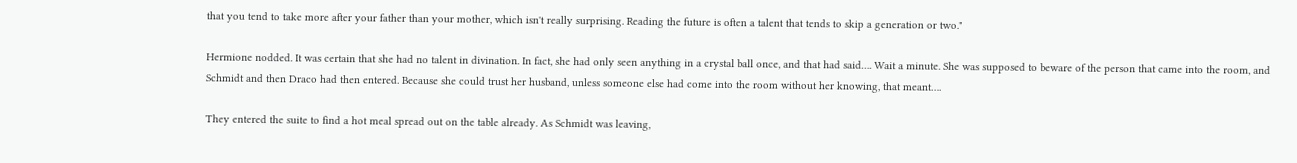that you tend to take more after your father than your mother, which isn't really surprising. Reading the future is often a talent that tends to skip a generation or two."

Hermione nodded. It was certain that she had no talent in divination. In fact, she had only seen anything in a crystal ball once, and that had said…. Wait a minute. She was supposed to beware of the person that came into the room, and Schmidt and then Draco had then entered. Because she could trust her husband, unless someone else had come into the room without her knowing, that meant….

They entered the suite to find a hot meal spread out on the table already. As Schmidt was leaving,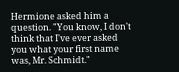Hermione asked him a question. "You know, I don't think that I've ever asked you what your first name was, Mr. Schmidt."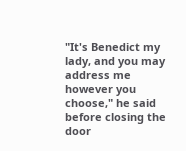"It's Benedict my lady, and you may address me however you choose," he said before closing the door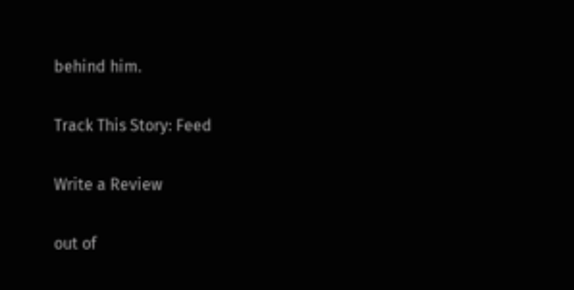behind him.

Track This Story: Feed

Write a Review

out of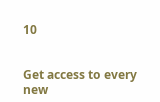10


Get access to every new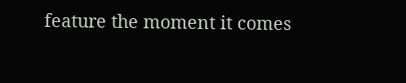feature the moment it comes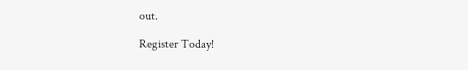out.

Register Today!